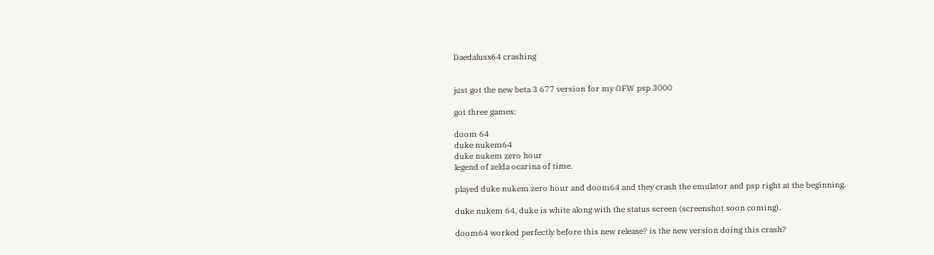Daedalusx64 crashing


just got the new beta 3 677 version for my OFW psp 3000

got three games:

doom 64
duke nukem64
duke nukem zero hour
legend of zelda ocarina of time.

played duke nukem zero hour and doom64 and they crash the emulator and psp right at the beginning.

duke nukem 64, duke is white along with the status screen (screenshot soon coming).

doom64 worked perfectly before this new release? is the new version doing this crash?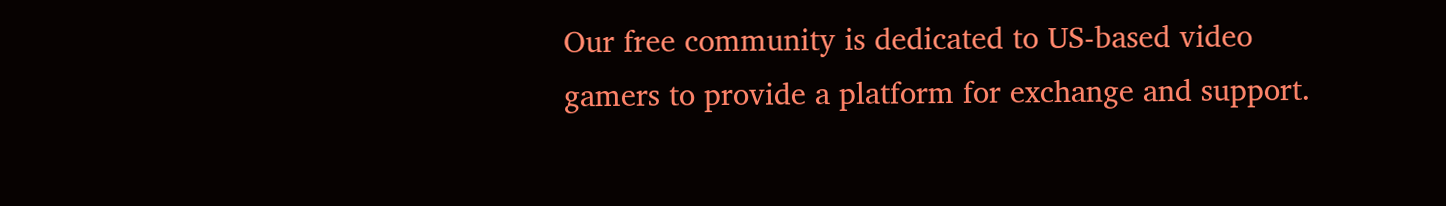Our free community is dedicated to US-based video gamers to provide a platform for exchange and support.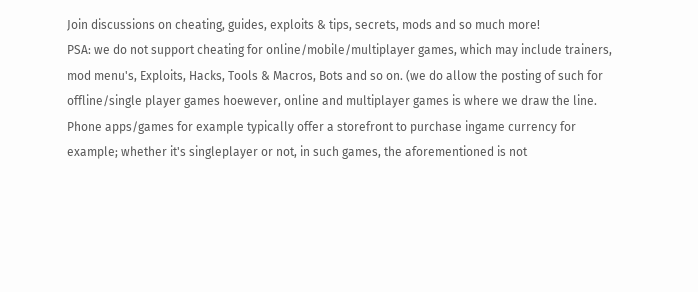Join discussions on cheating, guides, exploits & tips, secrets, mods and so much more!
PSA: we do not support cheating for online/mobile/multiplayer games, which may include trainers,
mod menu's, Exploits, Hacks, Tools & Macros, Bots and so on. (we do allow the posting of such for offline/single player games hoewever, online and multiplayer games is where we draw the line. Phone apps/games for example typically offer a storefront to purchase ingame currency for example; whether it's singleplayer or not, in such games, the aforementioned is not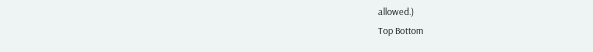allowed.)
Top Bottom